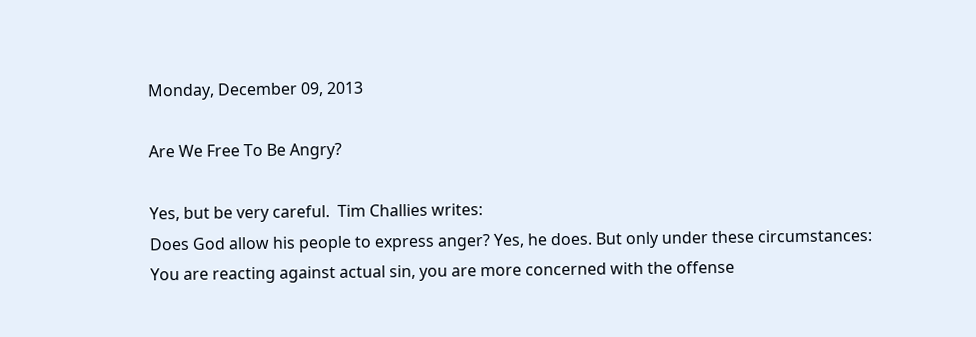Monday, December 09, 2013

Are We Free To Be Angry?

Yes, but be very careful.  Tim Challies writes:
Does God allow his people to express anger? Yes, he does. But only under these circumstances: You are reacting against actual sin, you are more concerned with the offense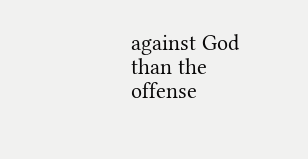against God than the offense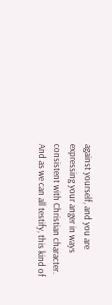against yourself, and you are expressing your anger in ways consistent with Christian character. And as we can all testify, this kind of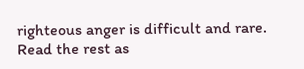righteous anger is difficult and rare.
Read the rest as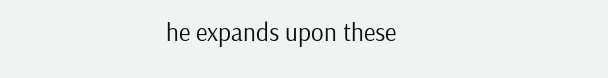he expands upon these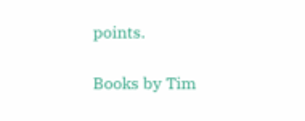points.

Books by Tim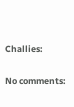Challies:

No comments: